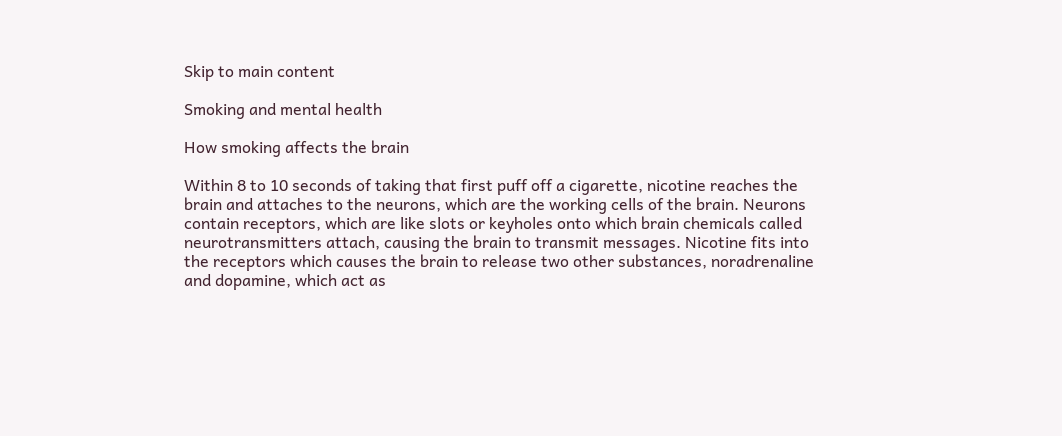Skip to main content

Smoking and mental health

How smoking affects the brain

Within 8 to 10 seconds of taking that first puff off a cigarette, nicotine reaches the brain and attaches to the neurons, which are the working cells of the brain. Neurons contain receptors, which are like slots or keyholes onto which brain chemicals called neurotransmitters attach, causing the brain to transmit messages. Nicotine fits into the receptors which causes the brain to release two other substances, noradrenaline and dopamine, which act as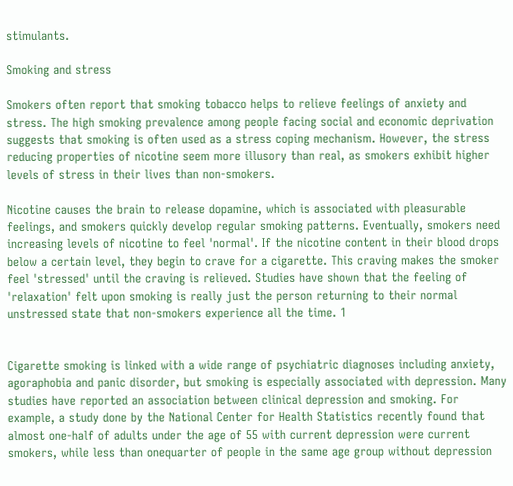stimulants.

Smoking and stress

Smokers often report that smoking tobacco helps to relieve feelings of anxiety and stress. The high smoking prevalence among people facing social and economic deprivation suggests that smoking is often used as a stress coping mechanism. However, the stress reducing properties of nicotine seem more illusory than real, as smokers exhibit higher levels of stress in their lives than non-smokers.

Nicotine causes the brain to release dopamine, which is associated with pleasurable feelings, and smokers quickly develop regular smoking patterns. Eventually, smokers need increasing levels of nicotine to feel 'normal'. If the nicotine content in their blood drops below a certain level, they begin to crave for a cigarette. This craving makes the smoker feel 'stressed' until the craving is relieved. Studies have shown that the feeling of 'relaxation' felt upon smoking is really just the person returning to their normal unstressed state that non-smokers experience all the time. 1


Cigarette smoking is linked with a wide range of psychiatric diagnoses including anxiety, agoraphobia and panic disorder, but smoking is especially associated with depression. Many studies have reported an association between clinical depression and smoking. For example, a study done by the National Center for Health Statistics recently found that almost one-half of adults under the age of 55 with current depression were current smokers, while less than onequarter of people in the same age group without depression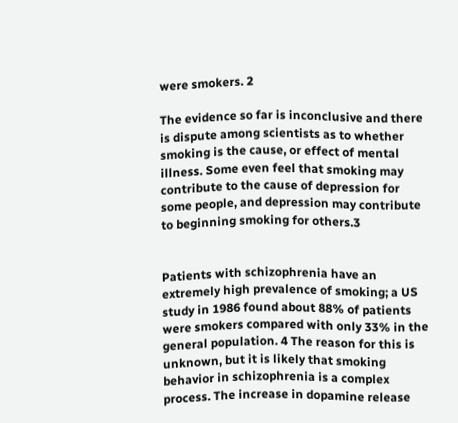were smokers. 2

The evidence so far is inconclusive and there is dispute among scientists as to whether smoking is the cause, or effect of mental illness. Some even feel that smoking may contribute to the cause of depression for some people, and depression may contribute to beginning smoking for others.3


Patients with schizophrenia have an extremely high prevalence of smoking; a US study in 1986 found about 88% of patients were smokers compared with only 33% in the general population. 4 The reason for this is unknown, but it is likely that smoking behavior in schizophrenia is a complex process. The increase in dopamine release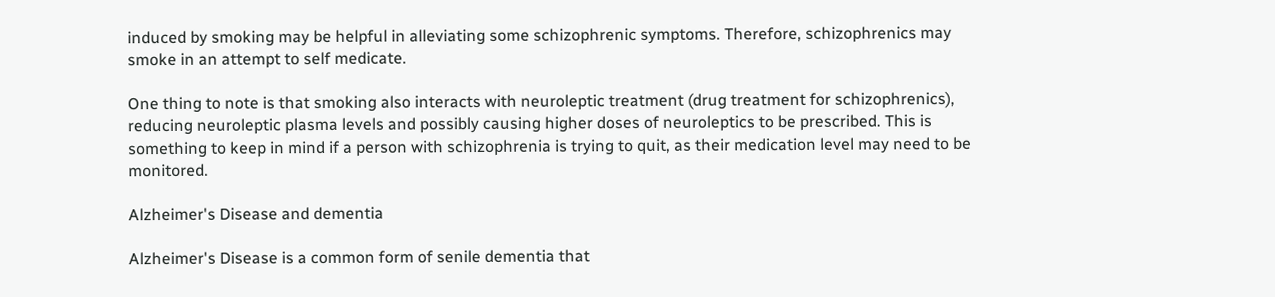induced by smoking may be helpful in alleviating some schizophrenic symptoms. Therefore, schizophrenics may smoke in an attempt to self medicate.

One thing to note is that smoking also interacts with neuroleptic treatment (drug treatment for schizophrenics), reducing neuroleptic plasma levels and possibly causing higher doses of neuroleptics to be prescribed. This is something to keep in mind if a person with schizophrenia is trying to quit, as their medication level may need to be monitored.

Alzheimer's Disease and dementia

Alzheimer's Disease is a common form of senile dementia that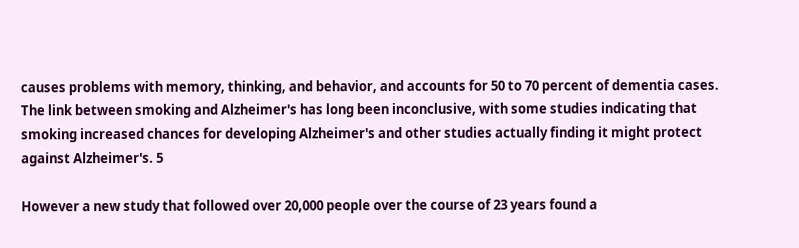causes problems with memory, thinking, and behavior, and accounts for 50 to 70 percent of dementia cases. The link between smoking and Alzheimer's has long been inconclusive, with some studies indicating that smoking increased chances for developing Alzheimer's and other studies actually finding it might protect against Alzheimer's. 5

However a new study that followed over 20,000 people over the course of 23 years found a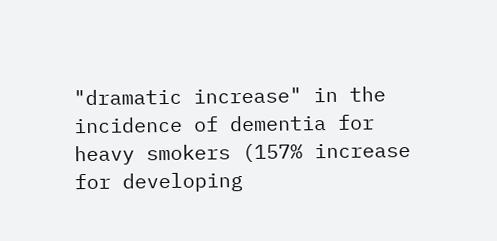"dramatic increase" in the incidence of dementia for heavy smokers (157% increase for developing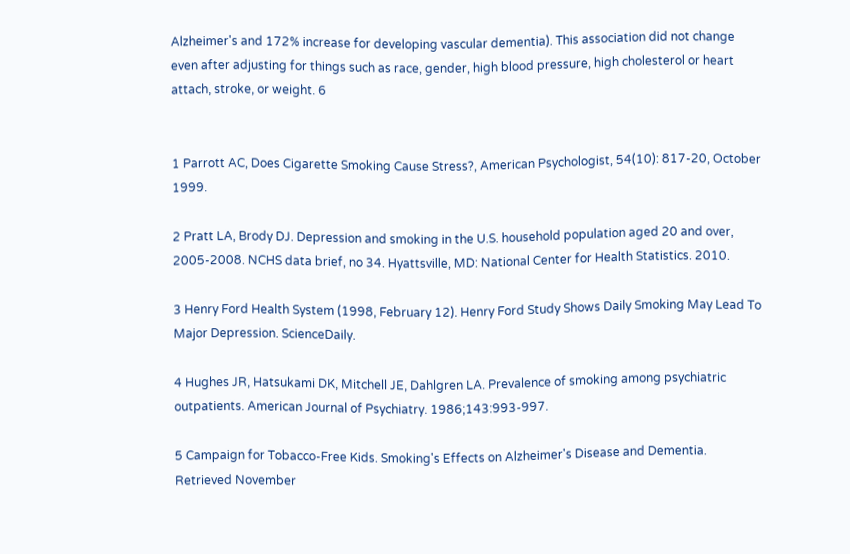Alzheimer's and 172% increase for developing vascular dementia). This association did not change even after adjusting for things such as race, gender, high blood pressure, high cholesterol or heart attach, stroke, or weight. 6


1 Parrott AC, Does Cigarette Smoking Cause Stress?, American Psychologist, 54(10): 817-20, October 1999.

2 Pratt LA, Brody DJ. Depression and smoking in the U.S. household population aged 20 and over, 2005-2008. NCHS data brief, no 34. Hyattsville, MD: National Center for Health Statistics. 2010.

3 Henry Ford Health System (1998, February 12). Henry Ford Study Shows Daily Smoking May Lead To Major Depression. ScienceDaily.

4 Hughes JR, Hatsukami DK, Mitchell JE, Dahlgren LA. Prevalence of smoking among psychiatric outpatients. American Journal of Psychiatry. 1986;143:993-997.

5 Campaign for Tobacco-Free Kids. Smoking's Effects on Alzheimer's Disease and Dementia. Retrieved November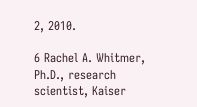2, 2010.

6 Rachel A. Whitmer, Ph.D., research scientist, Kaiser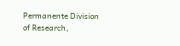Permanente Division of Research,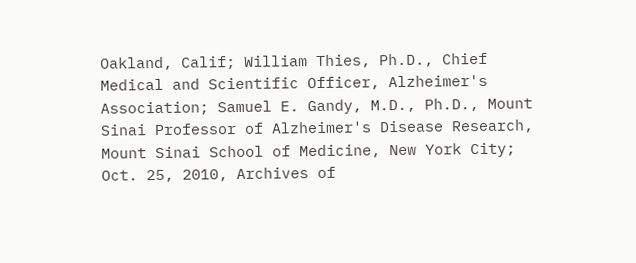Oakland, Calif; William Thies, Ph.D., Chief Medical and Scientific Officer, Alzheimer's Association; Samuel E. Gandy, M.D., Ph.D., Mount Sinai Professor of Alzheimer's Disease Research, Mount Sinai School of Medicine, New York City; Oct. 25, 2010, Archives of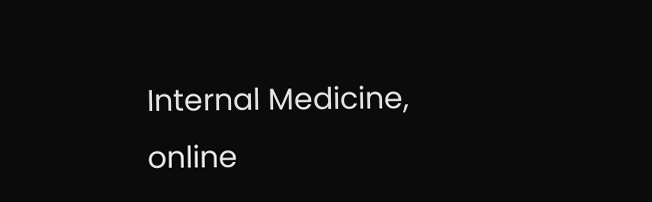Internal Medicine, online